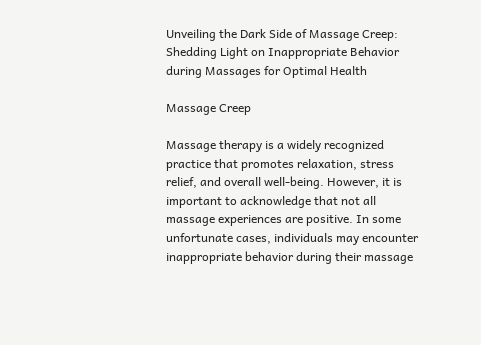Unveiling the Dark Side of Massage Creep: Shedding Light on Inappropriate Behavior during Massages for Optimal Health

Massage Creep

Massage therapy is a widely recognized practice that promotes relaxation, stress relief, and overall well-being. However, it is important to acknowledge that not all massage experiences are positive. In some unfortunate cases, individuals may encounter inappropriate behavior during their massage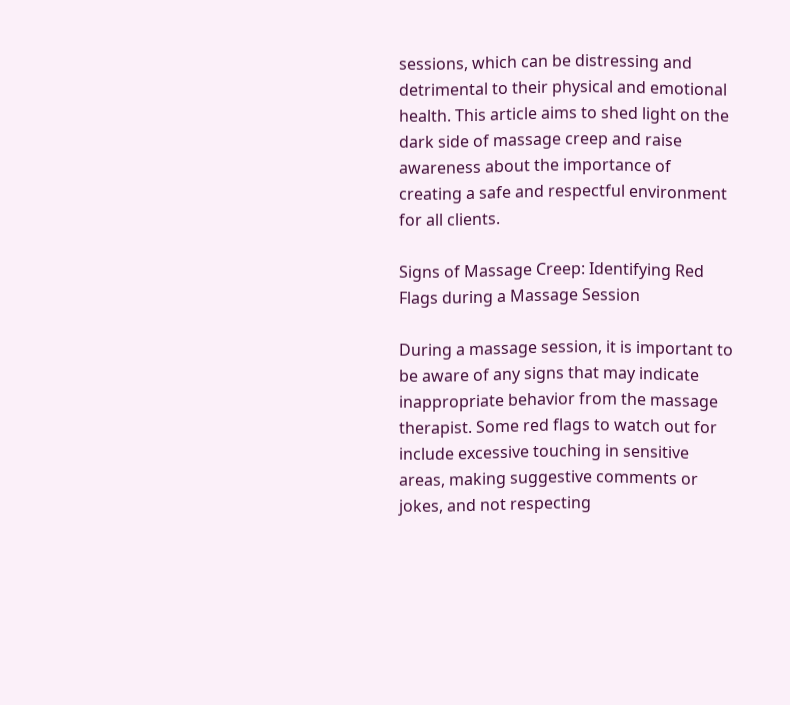sessions, which can be distressing and detrimental to their physical and emotional health. This article aims to shed light on the dark side of massage creep and raise awareness about the importance of creating a safe and respectful environment for all clients.

Signs of Massage Creep: Identifying Red Flags during a Massage Session

During a massage session, it is important to be aware of any signs that may indicate inappropriate behavior from the massage therapist. Some red flags to watch out for include excessive touching in sensitive areas, making suggestive comments or jokes, and not respecting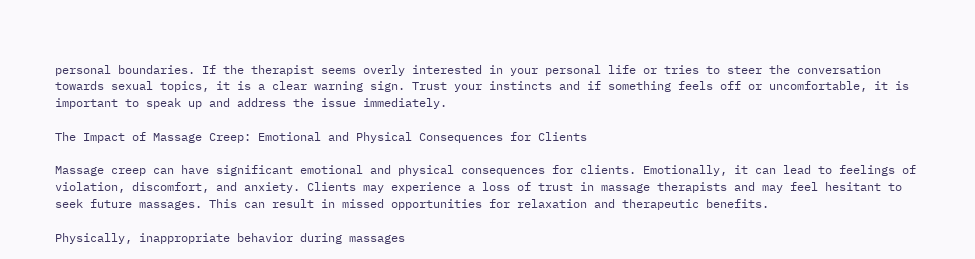personal boundaries. If the therapist seems overly interested in your personal life or tries to steer the conversation towards sexual topics, it is a clear warning sign. Trust your instincts and if something feels off or uncomfortable, it is important to speak up and address the issue immediately.

The Impact of Massage Creep: Emotional and Physical Consequences for Clients

Massage creep can have significant emotional and physical consequences for clients. Emotionally, it can lead to feelings of violation, discomfort, and anxiety. Clients may experience a loss of trust in massage therapists and may feel hesitant to seek future massages. This can result in missed opportunities for relaxation and therapeutic benefits.

Physically, inappropriate behavior during massages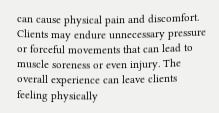can cause physical pain and discomfort. Clients may endure unnecessary pressure or forceful movements that can lead to muscle soreness or even injury. The overall experience can leave clients feeling physically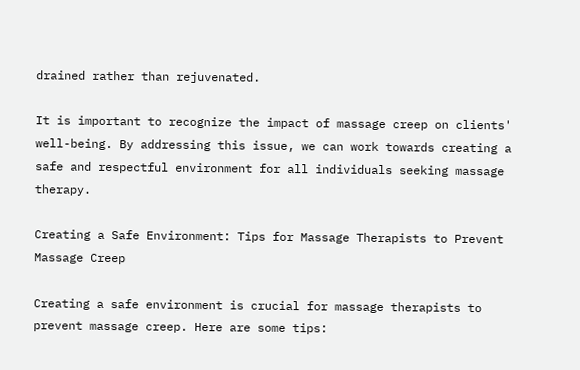drained rather than rejuvenated.

It is important to recognize the impact of massage creep on clients' well-being. By addressing this issue, we can work towards creating a safe and respectful environment for all individuals seeking massage therapy.

Creating a Safe Environment: Tips for Massage Therapists to Prevent Massage Creep

Creating a safe environment is crucial for massage therapists to prevent massage creep. Here are some tips: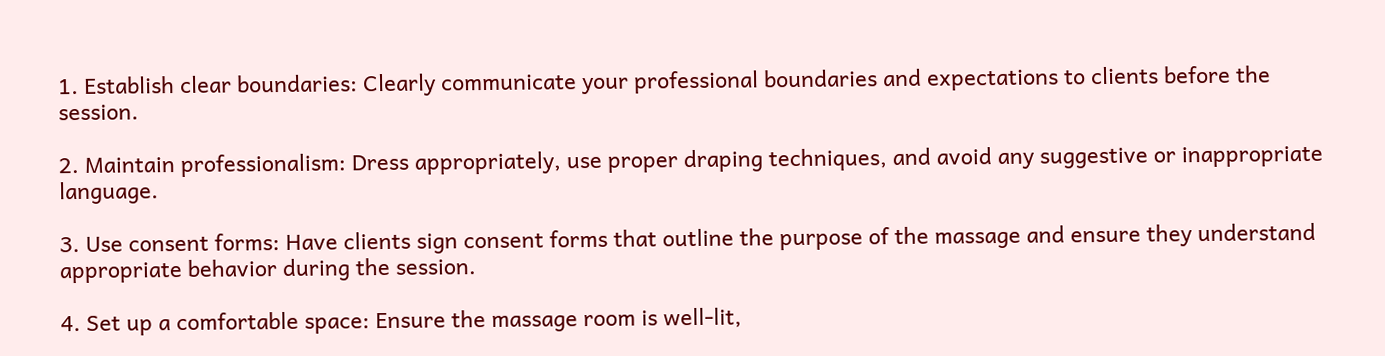1. Establish clear boundaries: Clearly communicate your professional boundaries and expectations to clients before the session.

2. Maintain professionalism: Dress appropriately, use proper draping techniques, and avoid any suggestive or inappropriate language.

3. Use consent forms: Have clients sign consent forms that outline the purpose of the massage and ensure they understand appropriate behavior during the session.

4. Set up a comfortable space: Ensure the massage room is well-lit,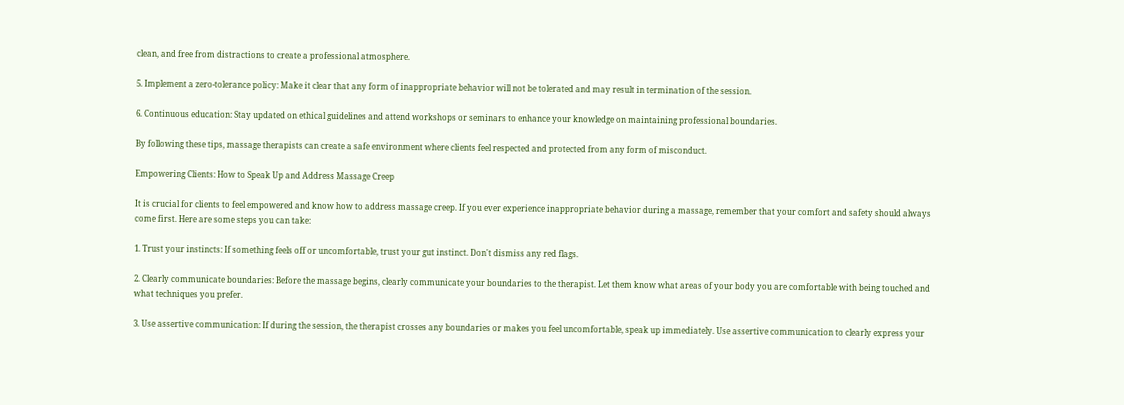clean, and free from distractions to create a professional atmosphere.

5. Implement a zero-tolerance policy: Make it clear that any form of inappropriate behavior will not be tolerated and may result in termination of the session.

6. Continuous education: Stay updated on ethical guidelines and attend workshops or seminars to enhance your knowledge on maintaining professional boundaries.

By following these tips, massage therapists can create a safe environment where clients feel respected and protected from any form of misconduct.

Empowering Clients: How to Speak Up and Address Massage Creep

It is crucial for clients to feel empowered and know how to address massage creep. If you ever experience inappropriate behavior during a massage, remember that your comfort and safety should always come first. Here are some steps you can take:

1. Trust your instincts: If something feels off or uncomfortable, trust your gut instinct. Don't dismiss any red flags.

2. Clearly communicate boundaries: Before the massage begins, clearly communicate your boundaries to the therapist. Let them know what areas of your body you are comfortable with being touched and what techniques you prefer.

3. Use assertive communication: If during the session, the therapist crosses any boundaries or makes you feel uncomfortable, speak up immediately. Use assertive communication to clearly express your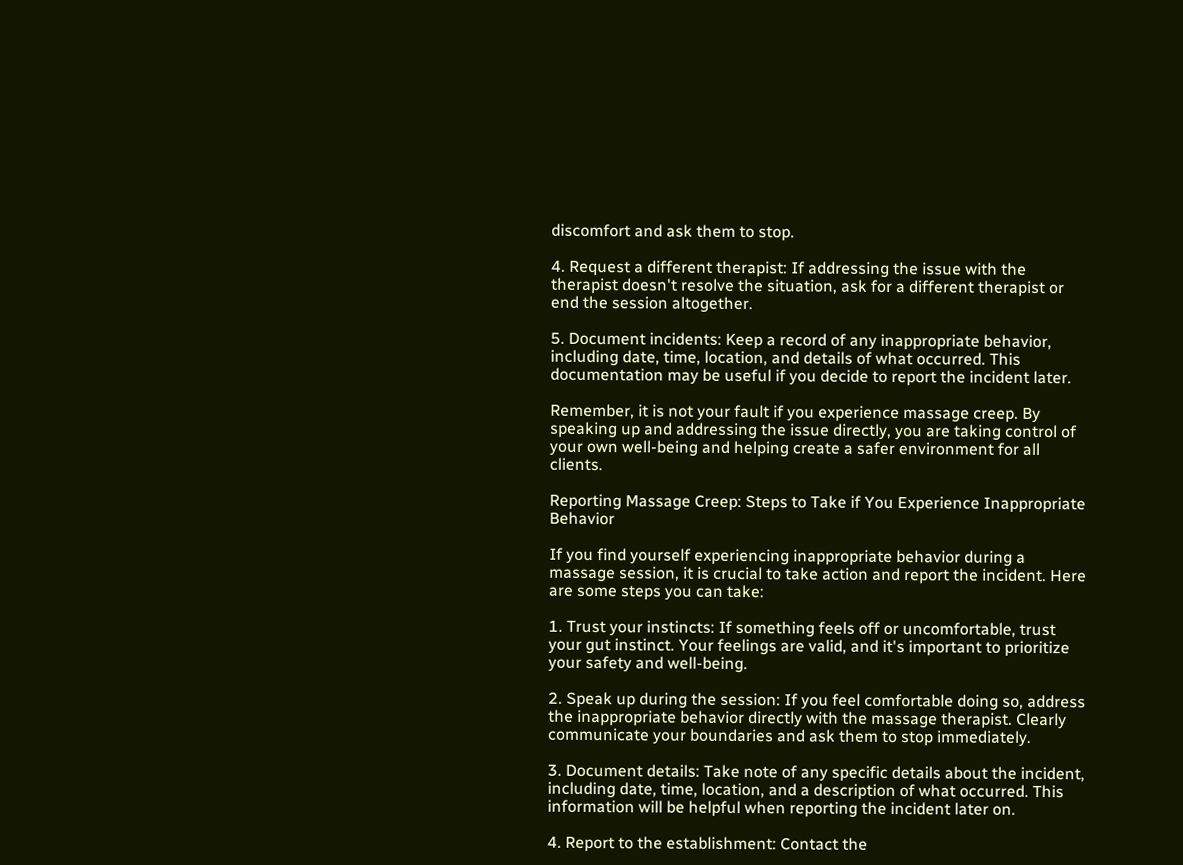discomfort and ask them to stop.

4. Request a different therapist: If addressing the issue with the therapist doesn't resolve the situation, ask for a different therapist or end the session altogether.

5. Document incidents: Keep a record of any inappropriate behavior, including date, time, location, and details of what occurred. This documentation may be useful if you decide to report the incident later.

Remember, it is not your fault if you experience massage creep. By speaking up and addressing the issue directly, you are taking control of your own well-being and helping create a safer environment for all clients.

Reporting Massage Creep: Steps to Take if You Experience Inappropriate Behavior

If you find yourself experiencing inappropriate behavior during a massage session, it is crucial to take action and report the incident. Here are some steps you can take:

1. Trust your instincts: If something feels off or uncomfortable, trust your gut instinct. Your feelings are valid, and it's important to prioritize your safety and well-being.

2. Speak up during the session: If you feel comfortable doing so, address the inappropriate behavior directly with the massage therapist. Clearly communicate your boundaries and ask them to stop immediately.

3. Document details: Take note of any specific details about the incident, including date, time, location, and a description of what occurred. This information will be helpful when reporting the incident later on.

4. Report to the establishment: Contact the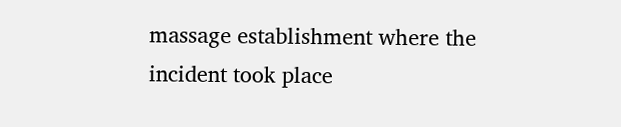massage establishment where the incident took place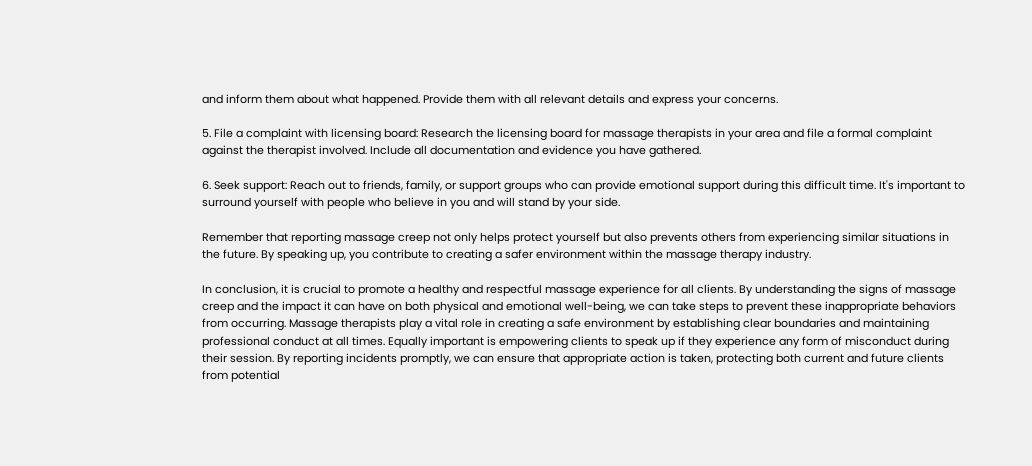and inform them about what happened. Provide them with all relevant details and express your concerns.

5. File a complaint with licensing board: Research the licensing board for massage therapists in your area and file a formal complaint against the therapist involved. Include all documentation and evidence you have gathered.

6. Seek support: Reach out to friends, family, or support groups who can provide emotional support during this difficult time. It's important to surround yourself with people who believe in you and will stand by your side.

Remember that reporting massage creep not only helps protect yourself but also prevents others from experiencing similar situations in the future. By speaking up, you contribute to creating a safer environment within the massage therapy industry.

In conclusion, it is crucial to promote a healthy and respectful massage experience for all clients. By understanding the signs of massage creep and the impact it can have on both physical and emotional well-being, we can take steps to prevent these inappropriate behaviors from occurring. Massage therapists play a vital role in creating a safe environment by establishing clear boundaries and maintaining professional conduct at all times. Equally important is empowering clients to speak up if they experience any form of misconduct during their session. By reporting incidents promptly, we can ensure that appropriate action is taken, protecting both current and future clients from potential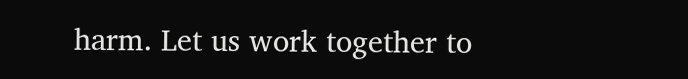harm. Let us work together to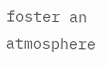foster an atmosphere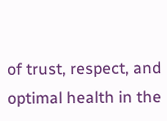of trust, respect, and optimal health in the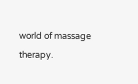world of massage therapy.